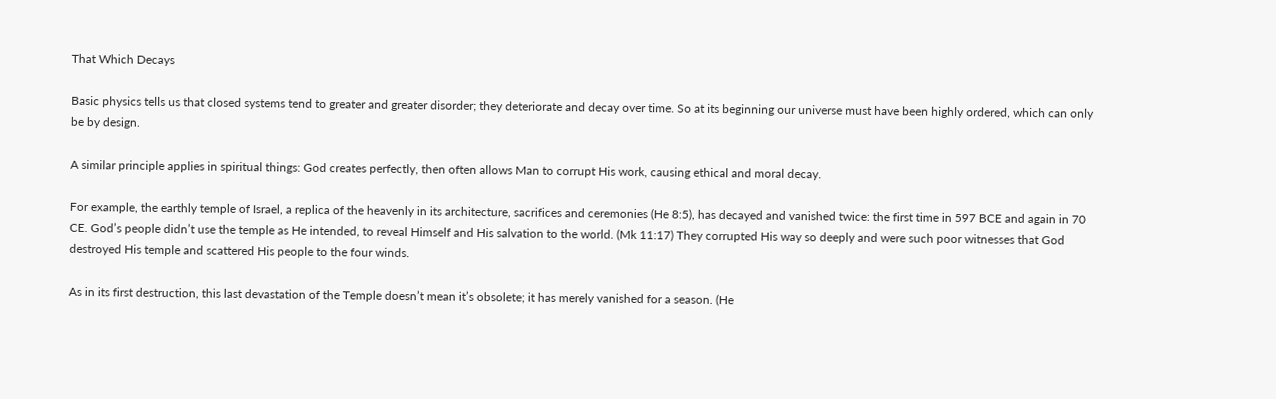That Which Decays

Basic physics tells us that closed systems tend to greater and greater disorder; they deteriorate and decay over time. So at its beginning our universe must have been highly ordered, which can only be by design.

A similar principle applies in spiritual things: God creates perfectly, then often allows Man to corrupt His work, causing ethical and moral decay.

For example, the earthly temple of Israel, a replica of the heavenly in its architecture, sacrifices and ceremonies (He 8:5), has decayed and vanished twice: the first time in 597 BCE and again in 70 CE. God’s people didn’t use the temple as He intended, to reveal Himself and His salvation to the world. (Mk 11:17) They corrupted His way so deeply and were such poor witnesses that God destroyed His temple and scattered His people to the four winds.

As in its first destruction, this last devastation of the Temple doesn’t mean it’s obsolete; it has merely vanished for a season. (He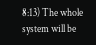8:13) The whole system will be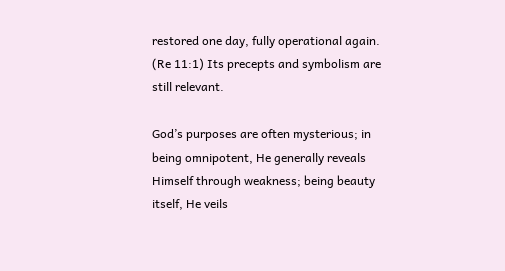restored one day, fully operational again. (Re 11:1) Its precepts and symbolism are still relevant.

God’s purposes are often mysterious; in being omnipotent, He generally reveals Himself through weakness; being beauty itself, He veils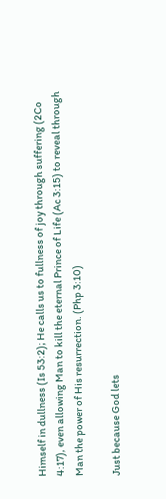Himself in dullness (Is 53:2); He calls us to fullness of joy through suffering (2Co 4:17), even allowing Man to kill the eternal Prince of Life (Ac 3:15) to reveal through Man the power of His resurrection. (Php 3:10)

Just because God lets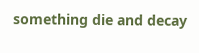something die and decay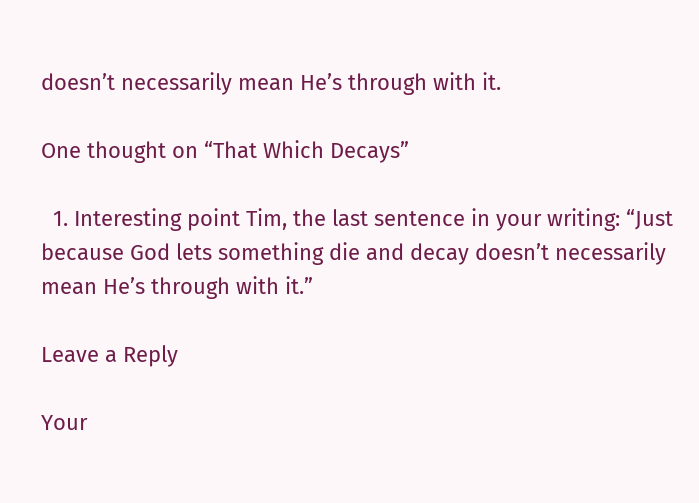doesn’t necessarily mean He’s through with it.

One thought on “That Which Decays”

  1. Interesting point Tim, the last sentence in your writing: “Just because God lets something die and decay doesn’t necessarily mean He’s through with it.”

Leave a Reply

Your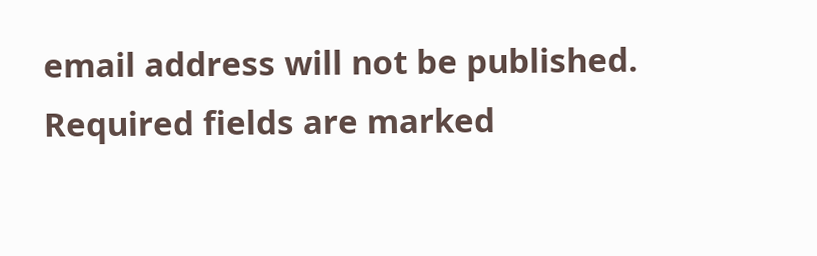email address will not be published. Required fields are marked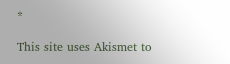*

This site uses Akismet to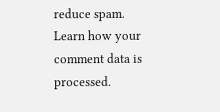reduce spam. Learn how your comment data is processed.